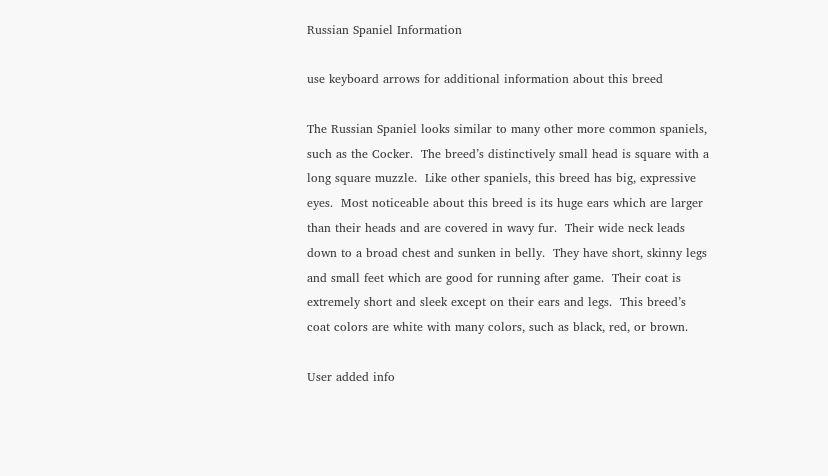Russian Spaniel Information

use keyboard arrows for additional information about this breed

The Russian Spaniel looks similar to many other more common spaniels, such as the Cocker.  The breed’s distinctively small head is square with a long square muzzle.  Like other spaniels, this breed has big, expressive eyes.  Most noticeable about this breed is its huge ears which are larger than their heads and are covered in wavy fur.  Their wide neck leads down to a broad chest and sunken in belly.  They have short, skinny legs and small feet which are good for running after game.  Their coat is extremely short and sleek except on their ears and legs.  This breed’s coat colors are white with many colors, such as black, red, or brown.

User added info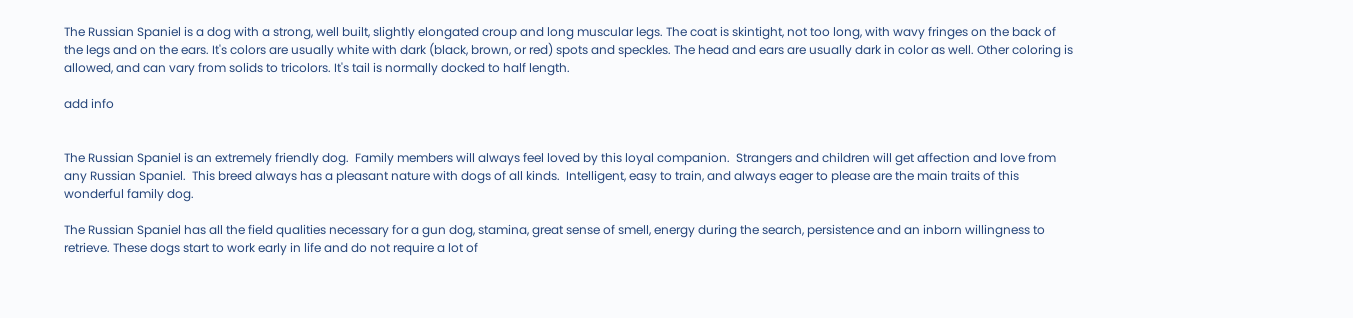The Russian Spaniel is a dog with a strong, well built, slightly elongated croup and long muscular legs. The coat is skintight, not too long, with wavy fringes on the back of the legs and on the ears. It's colors are usually white with dark (black, brown, or red) spots and speckles. The head and ears are usually dark in color as well. Other coloring is allowed, and can vary from solids to tricolors. It's tail is normally docked to half length.

add info


The Russian Spaniel is an extremely friendly dog.  Family members will always feel loved by this loyal companion.  Strangers and children will get affection and love from any Russian Spaniel.  This breed always has a pleasant nature with dogs of all kinds.  Intelligent, easy to train, and always eager to please are the main traits of this wonderful family dog.

The Russian Spaniel has all the field qualities necessary for a gun dog, stamina, great sense of smell, energy during the search, persistence and an inborn willingness to retrieve. These dogs start to work early in life and do not require a lot of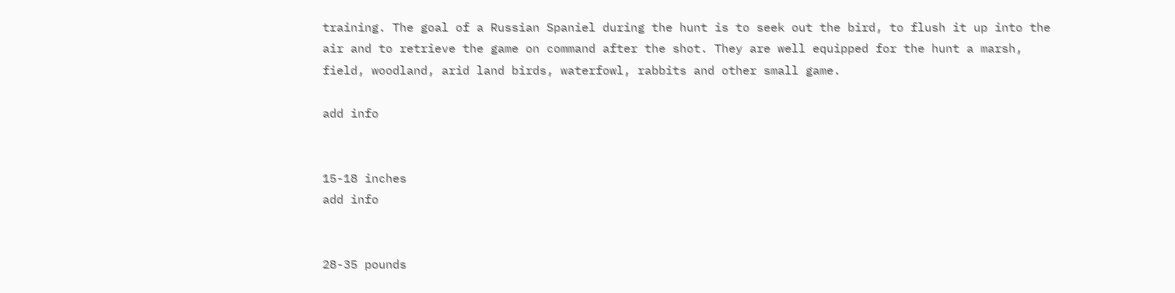training. The goal of a Russian Spaniel during the hunt is to seek out the bird, to flush it up into the air and to retrieve the game on command after the shot. They are well equipped for the hunt a marsh, field, woodland, arid land birds, waterfowl, rabbits and other small game.

add info


15-18 inches
add info


28-35 pounds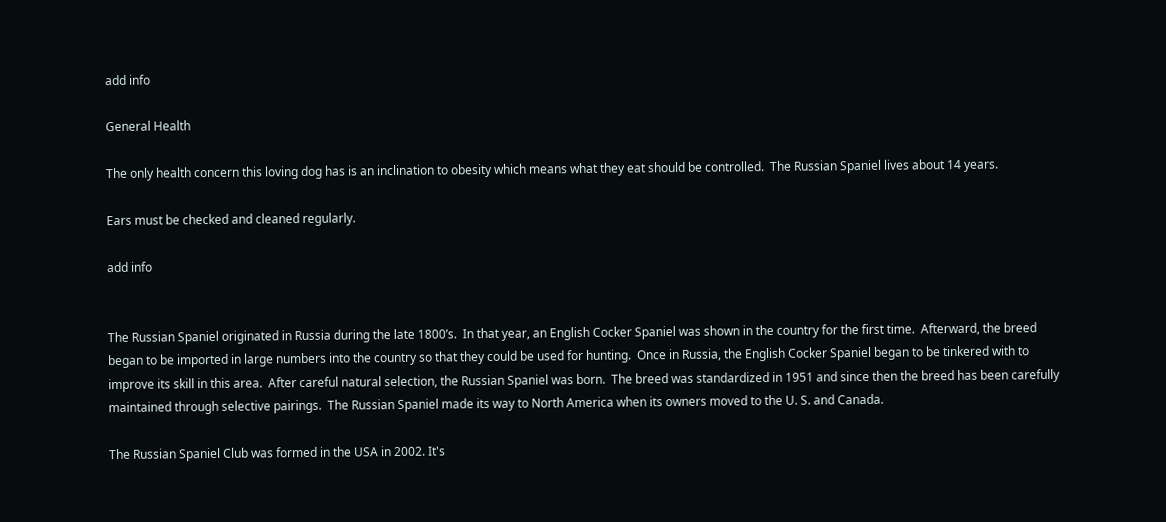add info

General Health

The only health concern this loving dog has is an inclination to obesity which means what they eat should be controlled.  The Russian Spaniel lives about 14 years.

Ears must be checked and cleaned regularly.

add info


The Russian Spaniel originated in Russia during the late 1800’s.  In that year, an English Cocker Spaniel was shown in the country for the first time.  Afterward, the breed began to be imported in large numbers into the country so that they could be used for hunting.  Once in Russia, the English Cocker Spaniel began to be tinkered with to improve its skill in this area.  After careful natural selection, the Russian Spaniel was born.  The breed was standardized in 1951 and since then the breed has been carefully maintained through selective pairings.  The Russian Spaniel made its way to North America when its owners moved to the U. S. and Canada.

The Russian Spaniel Club was formed in the USA in 2002. It's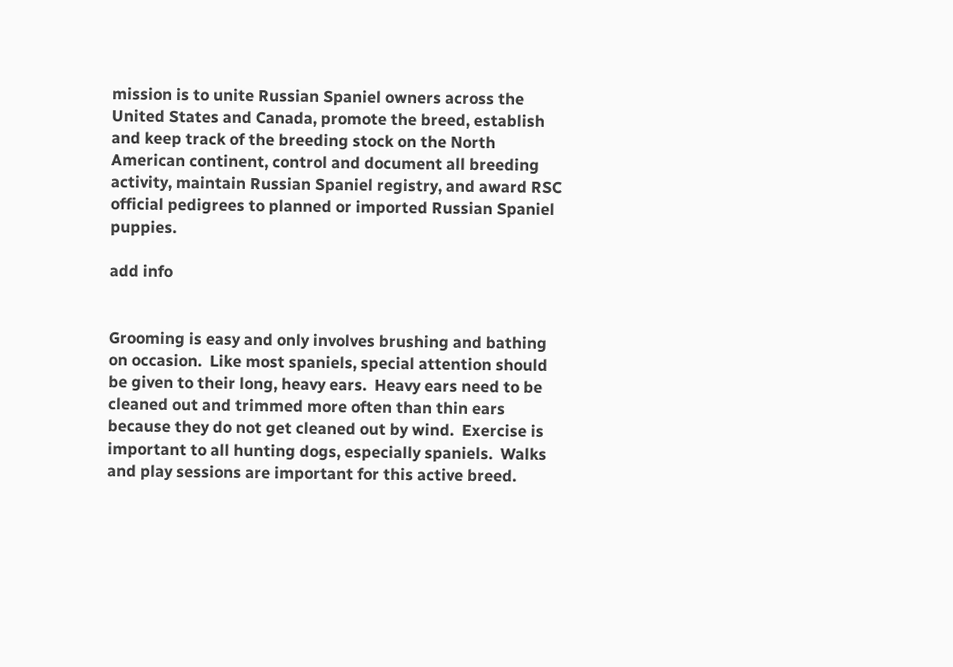mission is to unite Russian Spaniel owners across the United States and Canada, promote the breed, establish and keep track of the breeding stock on the North American continent, control and document all breeding activity, maintain Russian Spaniel registry, and award RSC official pedigrees to planned or imported Russian Spaniel puppies.

add info


Grooming is easy and only involves brushing and bathing on occasion.  Like most spaniels, special attention should be given to their long, heavy ears.  Heavy ears need to be cleaned out and trimmed more often than thin ears because they do not get cleaned out by wind.  Exercise is important to all hunting dogs, especially spaniels.  Walks and play sessions are important for this active breed.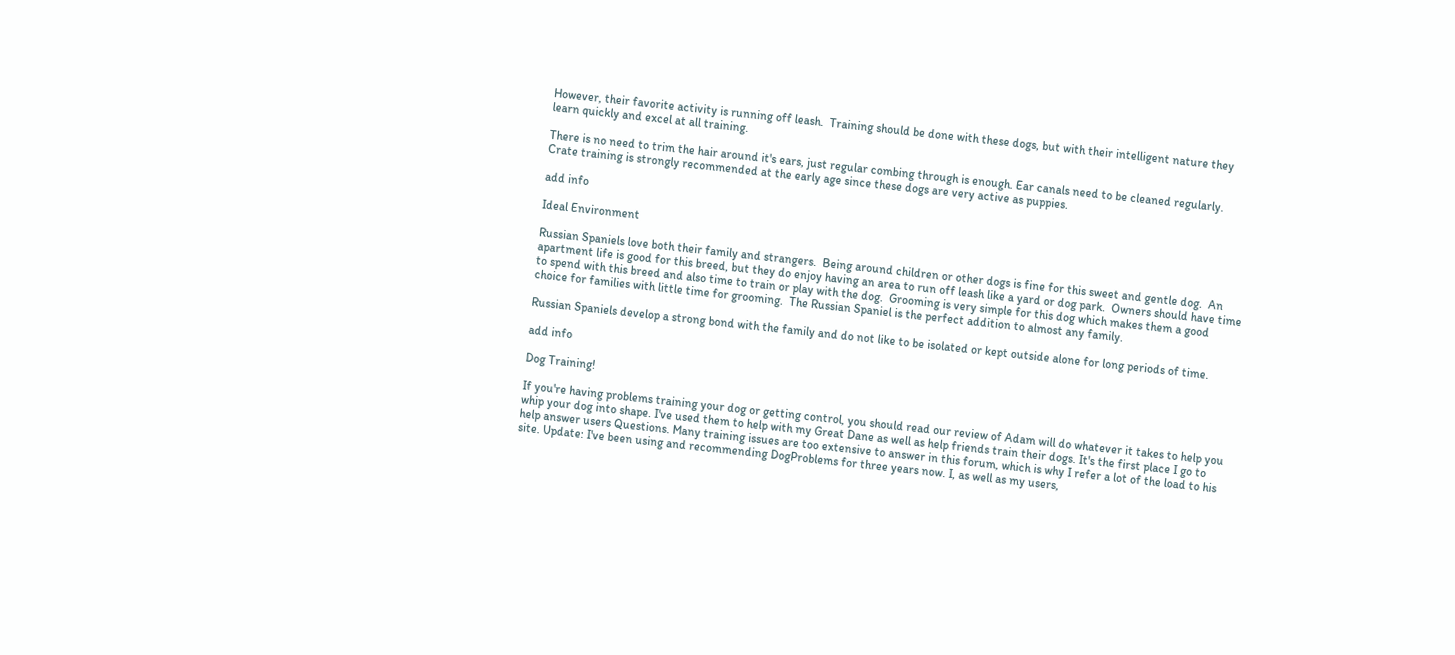However, their favorite activity is running off leash.  Training should be done with these dogs, but with their intelligent nature they learn quickly and excel at all training.

There is no need to trim the hair around it's ears, just regular combing through is enough. Ear canals need to be cleaned regularly. Crate training is strongly recommended at the early age since these dogs are very active as puppies.

add info

Ideal Environment

Russian Spaniels love both their family and strangers.  Being around children or other dogs is fine for this sweet and gentle dog.  An apartment life is good for this breed, but they do enjoy having an area to run off leash like a yard or dog park.  Owners should have time to spend with this breed and also time to train or play with the dog.  Grooming is very simple for this dog which makes them a good choice for families with little time for grooming.  The Russian Spaniel is the perfect addition to almost any family.

Russian Spaniels develop a strong bond with the family and do not like to be isolated or kept outside alone for long periods of time.

add info

Dog Training!

If you're having problems training your dog or getting control, you should read our review of Adam will do whatever it takes to help you whip your dog into shape. I've used them to help with my Great Dane as well as help friends train their dogs. It's the first place I go to help answer users Questions. Many training issues are too extensive to answer in this forum, which is why I refer a lot of the load to his site. Update: I've been using and recommending DogProblems for three years now. I, as well as my users,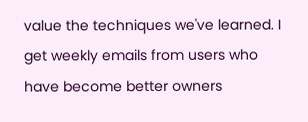value the techniques we've learned. I get weekly emails from users who have become better owners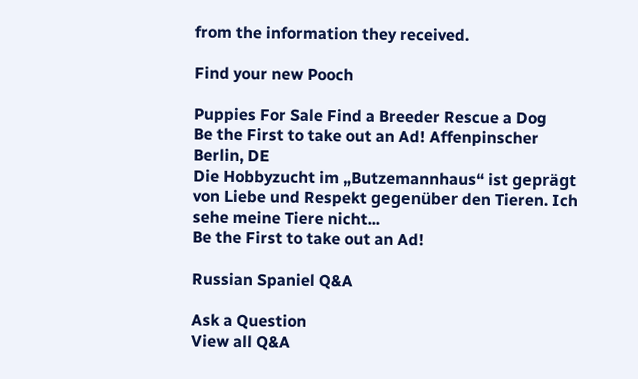from the information they received.

Find your new Pooch

Puppies For Sale Find a Breeder Rescue a Dog
Be the First to take out an Ad! Affenpinscher
Berlin, DE
Die Hobbyzucht im „Butzemannhaus“ ist geprägt von Liebe und Respekt gegenüber den Tieren. Ich sehe meine Tiere nicht...
Be the First to take out an Ad!

Russian Spaniel Q&A

Ask a Question
View all Q&A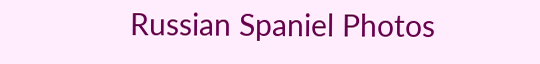Russian Spaniel Photos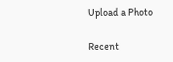Upload a Photo

Recent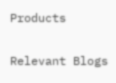Products

Relevant Blogs